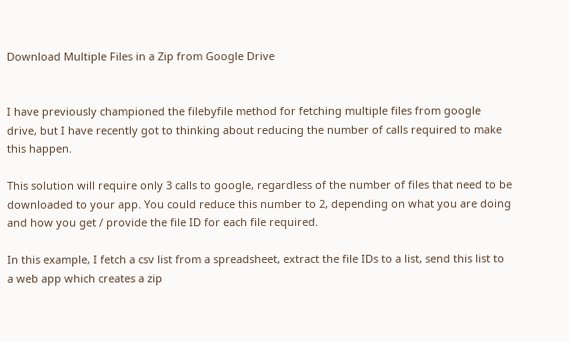Download Multiple Files in a Zip from Google Drive


I have previously championed the filebyfile method for fetching multiple files from google drive, but I have recently got to thinking about reducing the number of calls required to make this happen.

This solution will require only 3 calls to google, regardless of the number of files that need to be downloaded to your app. You could reduce this number to 2, depending on what you are doing and how you get / provide the file ID for each file required.

In this example, I fetch a csv list from a spreadsheet, extract the file IDs to a list, send this list to a web app which creates a zip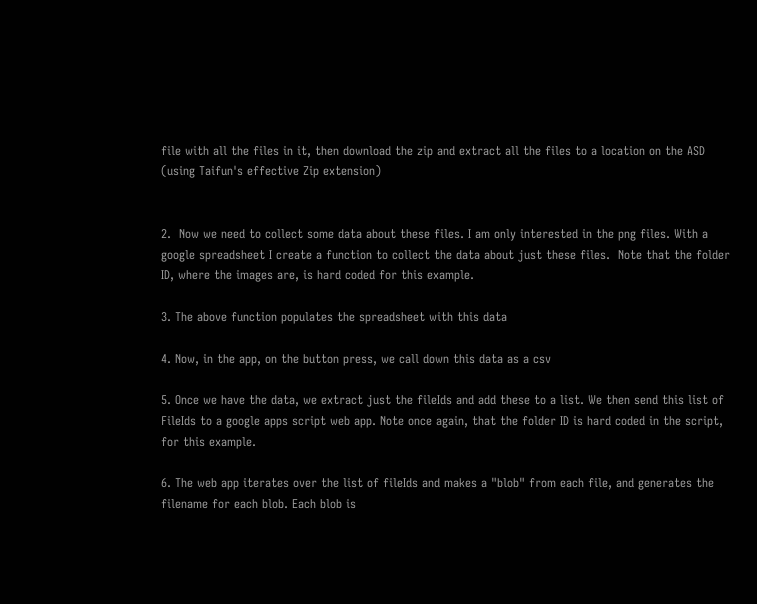file with all the files in it, then download the zip and extract all the files to a location on the ASD (using Taifun's effective Zip extension)


2.  Now we need to collect some data about these files. I am only interested in the png files. With a google spreadsheet I create a function to collect the data about just these files.  Note that the folder ID, where the images are, is hard coded for this example.

3. The above function populates the spreadsheet with this data

4. Now, in the app, on the button press, we call down this data as a csv

5. Once we have the data, we extract just the fileIds and add these to a list. We then send this list of FileIds to a google apps script web app. Note once again, that the folder ID is hard coded in the script, for this example.

6. The web app iterates over the list of fileIds and makes a "blob" from each file, and generates the filename for each blob. Each blob is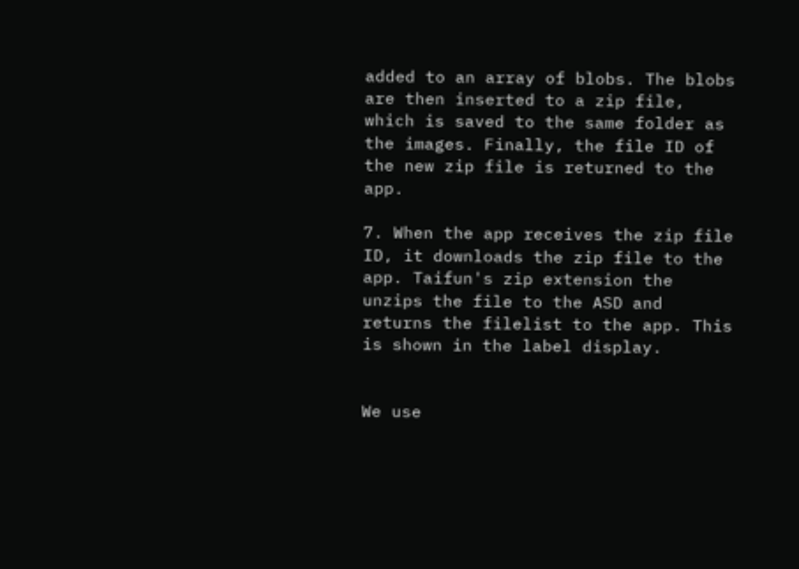added to an array of blobs. The blobs are then inserted to a zip file, which is saved to the same folder as the images. Finally, the file ID of the new zip file is returned to the app.

7. When the app receives the zip file ID, it downloads the zip file to the app. Taifun's zip extension the unzips the file to the ASD and returns the filelist to the app. This is shown in the label display.


We use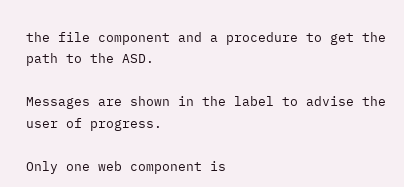the file component and a procedure to get the path to the ASD.

Messages are shown in the label to advise the user of progress.

Only one web component is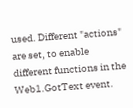used. Different "actions" are set, to enable different functions in the Web1.GotText event.